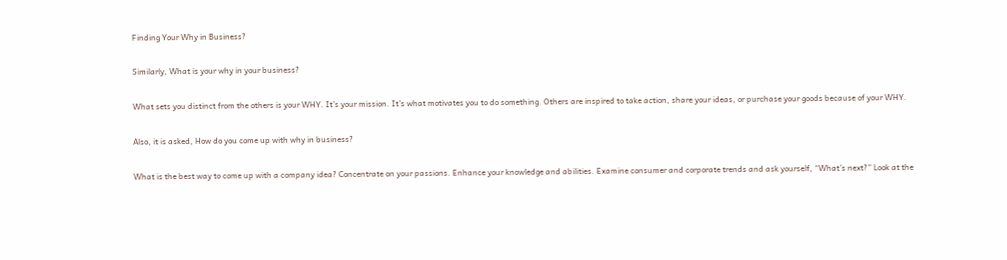Finding Your Why in Business?

Similarly, What is your why in your business?

What sets you distinct from the others is your WHY. It’s your mission. It’s what motivates you to do something. Others are inspired to take action, share your ideas, or purchase your goods because of your WHY.

Also, it is asked, How do you come up with why in business?

What is the best way to come up with a company idea? Concentrate on your passions. Enhance your knowledge and abilities. Examine consumer and corporate trends and ask yourself, “What’s next?” Look at the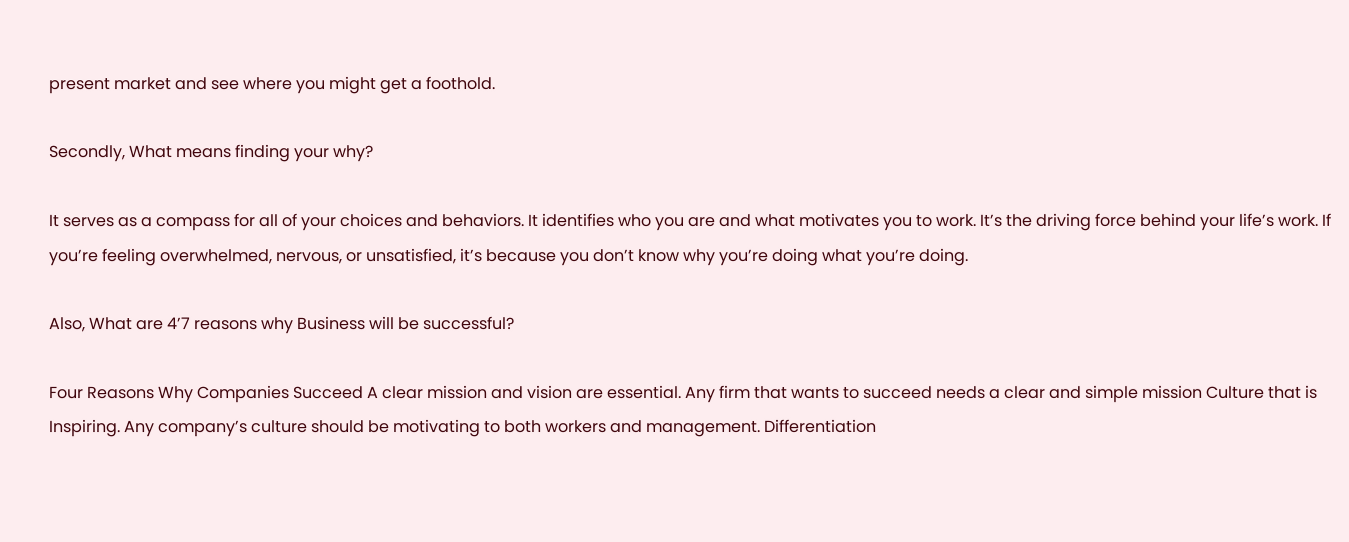present market and see where you might get a foothold.

Secondly, What means finding your why?

It serves as a compass for all of your choices and behaviors. It identifies who you are and what motivates you to work. It’s the driving force behind your life’s work. If you’re feeling overwhelmed, nervous, or unsatisfied, it’s because you don’t know why you’re doing what you’re doing.

Also, What are 4’7 reasons why Business will be successful?

Four Reasons Why Companies Succeed A clear mission and vision are essential. Any firm that wants to succeed needs a clear and simple mission Culture that is Inspiring. Any company’s culture should be motivating to both workers and management. Differentiation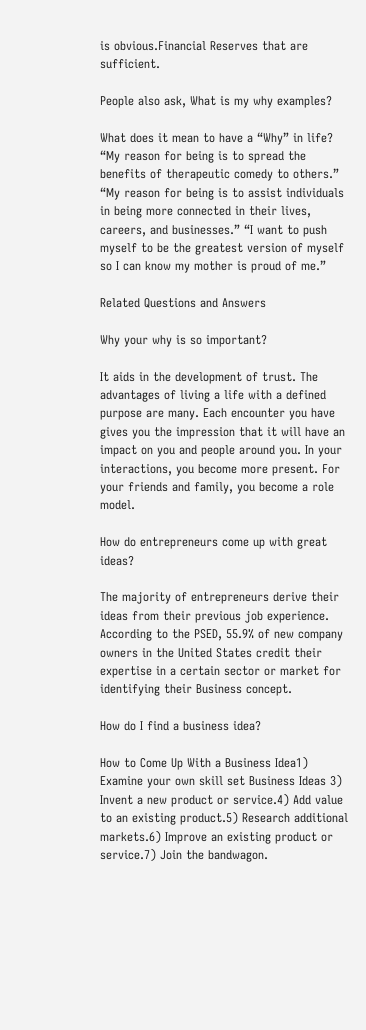is obvious.Financial Reserves that are sufficient.

People also ask, What is my why examples?

What does it mean to have a “Why” in life? “My reason for being is to spread the benefits of therapeutic comedy to others.” “My reason for being is to assist individuals in being more connected in their lives, careers, and businesses.” “I want to push myself to be the greatest version of myself so I can know my mother is proud of me.”

Related Questions and Answers

Why your why is so important?

It aids in the development of trust. The advantages of living a life with a defined purpose are many. Each encounter you have gives you the impression that it will have an impact on you and people around you. In your interactions, you become more present. For your friends and family, you become a role model.

How do entrepreneurs come up with great ideas?

The majority of entrepreneurs derive their ideas from their previous job experience. According to the PSED, 55.9% of new company owners in the United States credit their expertise in a certain sector or market for identifying their Business concept.

How do I find a business idea?

How to Come Up With a Business Idea1) Examine your own skill set Business Ideas 3) Invent a new product or service.4) Add value to an existing product.5) Research additional markets.6) Improve an existing product or service.7) Join the bandwagon.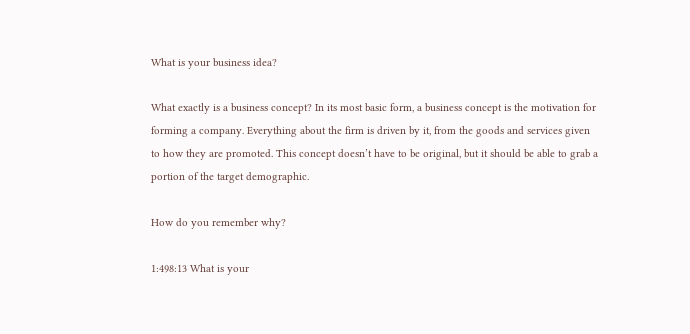What is your business idea?

What exactly is a business concept? In its most basic form, a business concept is the motivation for forming a company. Everything about the firm is driven by it, from the goods and services given to how they are promoted. This concept doesn’t have to be original, but it should be able to grab a portion of the target demographic.

How do you remember why?

1:498:13 What is your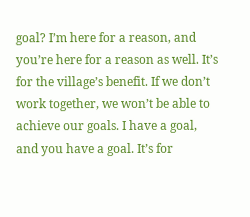goal? I’m here for a reason, and you’re here for a reason as well. It’s for the village’s benefit. If we don’t work together, we won’t be able to achieve our goals. I have a goal, and you have a goal. It’s for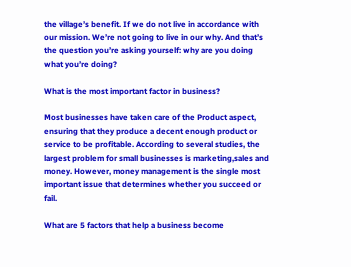the village’s benefit. If we do not live in accordance with our mission. We’re not going to live in our why. And that’s the question you’re asking yourself: why are you doing what you’re doing?

What is the most important factor in business?

Most businesses have taken care of the Product aspect, ensuring that they produce a decent enough product or service to be profitable. According to several studies, the largest problem for small businesses is marketing,sales and money. However, money management is the single most important issue that determines whether you succeed or fail.

What are 5 factors that help a business become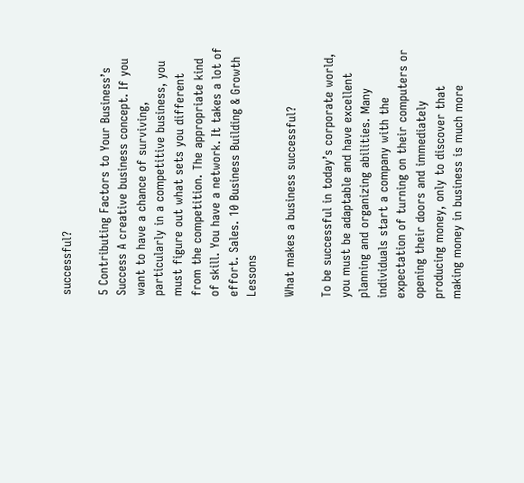successful?

5 Contributing Factors to Your Business’s Success A creative business concept. If you want to have a chance of surviving, particularly in a competitive business, you must figure out what sets you different from the competition. The appropriate kind of skill. You have a network. It takes a lot of effort. Sales. 10 Business Building & Growth Lessons

What makes a business successful?

To be successful in today’s corporate world, you must be adaptable and have excellent planning and organizing abilities. Many individuals start a company with the expectation of turning on their computers or opening their doors and immediately producing money, only to discover that making money in business is much more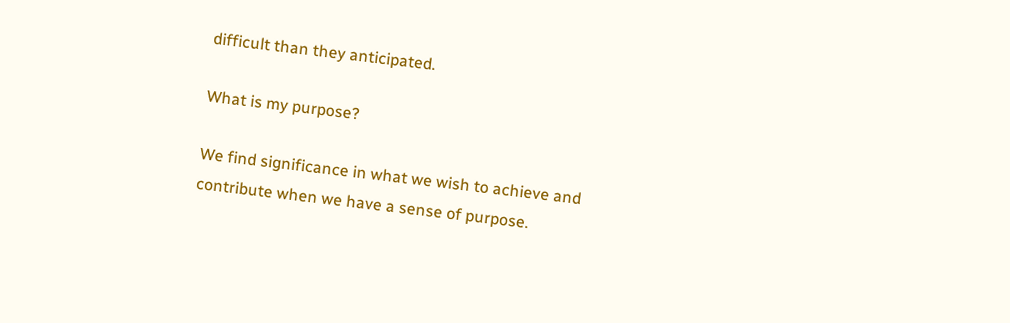difficult than they anticipated.

What is my purpose?

We find significance in what we wish to achieve and contribute when we have a sense of purpose.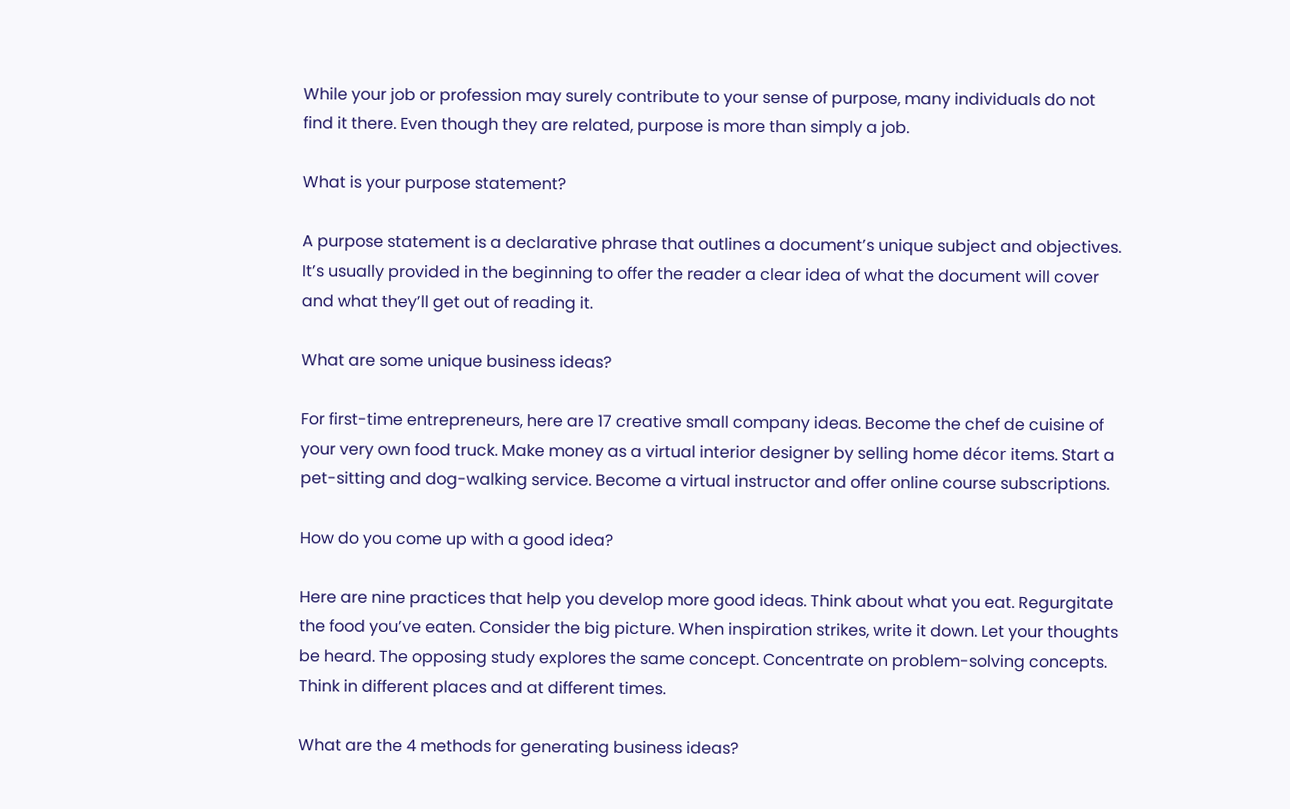While your job or profession may surely contribute to your sense of purpose, many individuals do not find it there. Even though they are related, purpose is more than simply a job.

What is your purpose statement?

A purpose statement is a declarative phrase that outlines a document’s unique subject and objectives. It’s usually provided in the beginning to offer the reader a clear idea of what the document will cover and what they’ll get out of reading it.

What are some unique business ideas?

For first-time entrepreneurs, here are 17 creative small company ideas. Become the chef de cuisine of your very own food truck. Make money as a virtual interior designer by selling home décor items. Start a pet-sitting and dog-walking service. Become a virtual instructor and offer online course subscriptions.

How do you come up with a good idea?

Here are nine practices that help you develop more good ideas. Think about what you eat. Regurgitate the food you’ve eaten. Consider the big picture. When inspiration strikes, write it down. Let your thoughts be heard. The opposing study explores the same concept. Concentrate on problem-solving concepts. Think in different places and at different times.

What are the 4 methods for generating business ideas?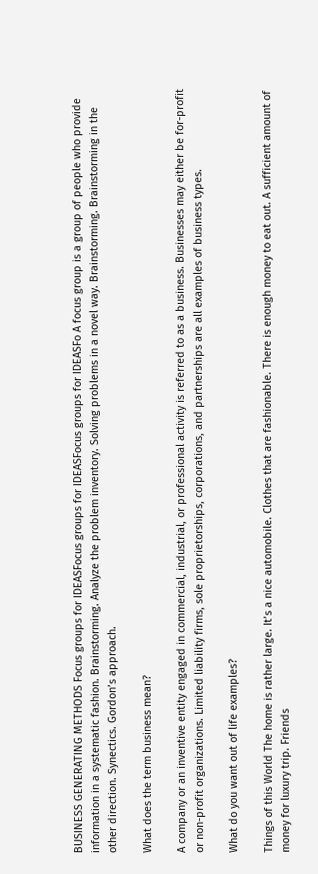BUSINESS GENERATING METHODS Focus groups for IDEASFocus groups for IDEASFocus groups for IDEASFo A focus group is a group of people who provide information in a systematic fashion. Brainstorming. Analyze the problem inventory. Solving problems in a novel way. Brainstorming. Brainstorming in the other direction. Synectics. Gordon’s approach.

What does the term business mean?

A company or an inventive entity engaged in commercial, industrial, or professional activity is referred to as a business. Businesses may either be for-profit or non-profit organizations. Limited liability firms, sole proprietorships, corporations, and partnerships are all examples of business types.

What do you want out of life examples?

Things of this World The home is rather large. It’s a nice automobile. Clothes that are fashionable. There is enough money to eat out. A sufficient amount of money for luxury trip. Friends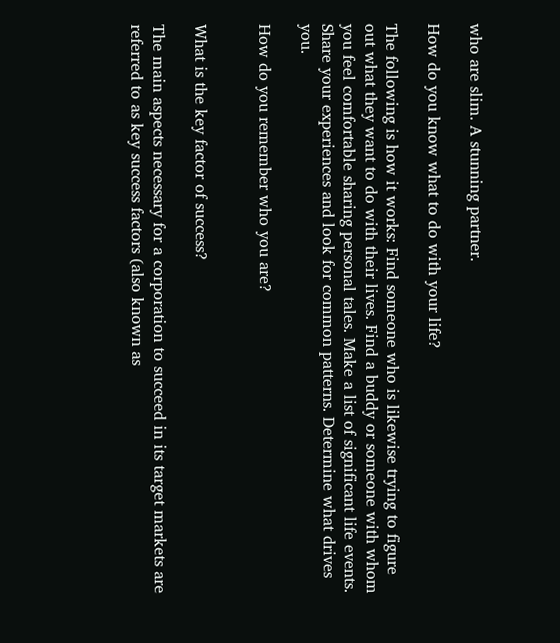who are slim. A stunning partner.

How do you know what to do with your life?

The following is how it works: Find someone who is likewise trying to figure out what they want to do with their lives. Find a buddy or someone with whom you feel comfortable sharing personal tales. Make a list of significant life events. Share your experiences and look for common patterns. Determine what drives you.

How do you remember who you are?


What is the key factor of success?

The main aspects necessary for a corporation to succeed in its target markets are referred to as key success factors (also known as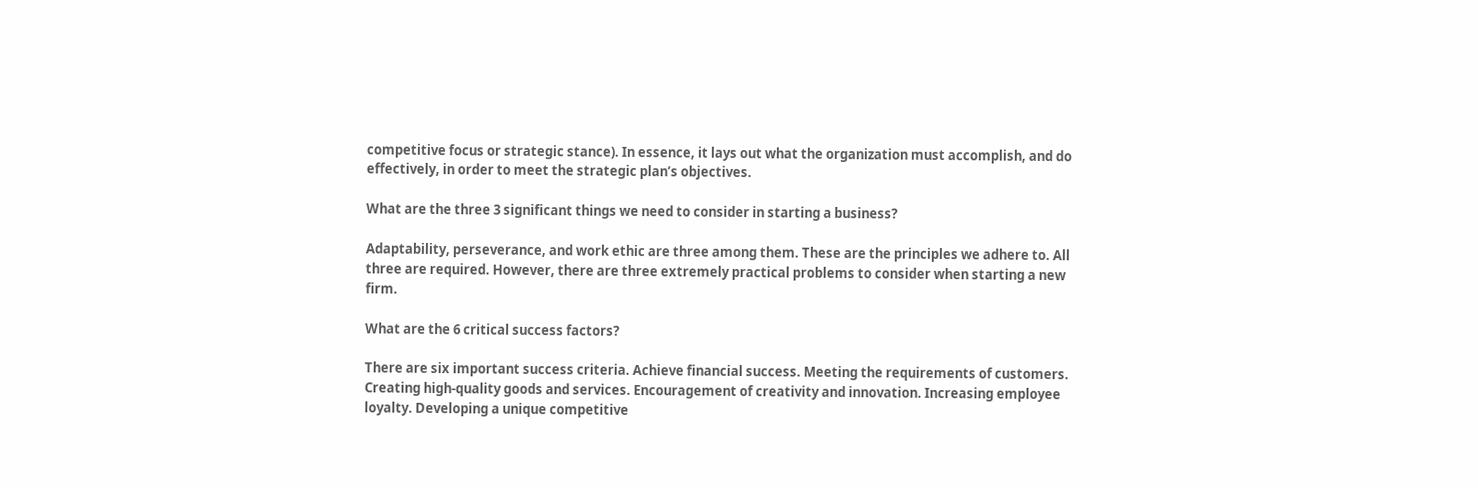competitive focus or strategic stance). In essence, it lays out what the organization must accomplish, and do effectively, in order to meet the strategic plan’s objectives.

What are the three 3 significant things we need to consider in starting a business?

Adaptability, perseverance, and work ethic are three among them. These are the principles we adhere to. All three are required. However, there are three extremely practical problems to consider when starting a new firm.

What are the 6 critical success factors?

There are six important success criteria. Achieve financial success. Meeting the requirements of customers. Creating high-quality goods and services. Encouragement of creativity and innovation. Increasing employee loyalty. Developing a unique competitive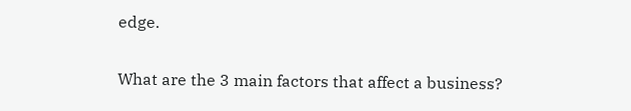edge.

What are the 3 main factors that affect a business?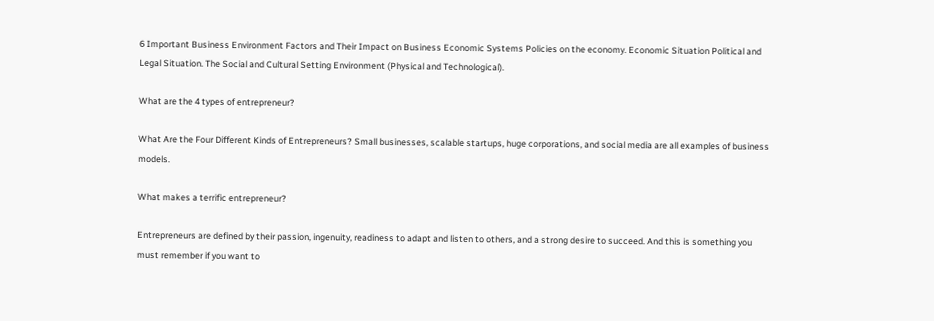6 Important Business Environment Factors and Their Impact on Business Economic Systems Policies on the economy. Economic Situation Political and Legal Situation. The Social and Cultural Setting Environment (Physical and Technological).

What are the 4 types of entrepreneur?

What Are the Four Different Kinds of Entrepreneurs? Small businesses, scalable startups, huge corporations, and social media are all examples of business models.

What makes a terrific entrepreneur?

Entrepreneurs are defined by their passion, ingenuity, readiness to adapt and listen to others, and a strong desire to succeed. And this is something you must remember if you want to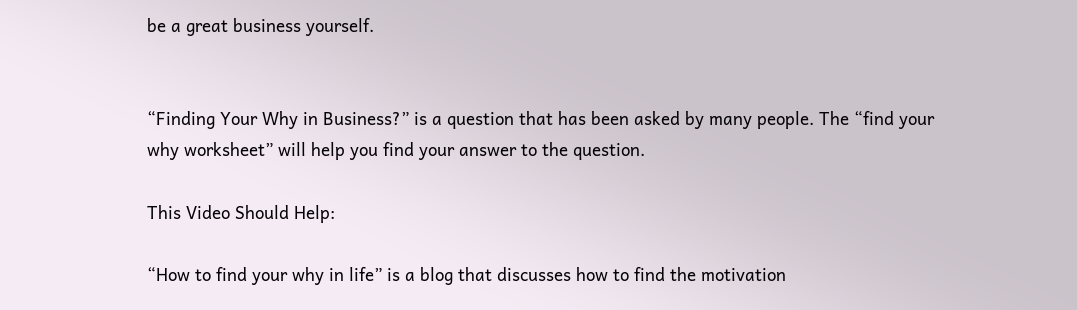be a great business yourself.


“Finding Your Why in Business?” is a question that has been asked by many people. The “find your why worksheet” will help you find your answer to the question.

This Video Should Help:

“How to find your why in life” is a blog that discusses how to find the motivation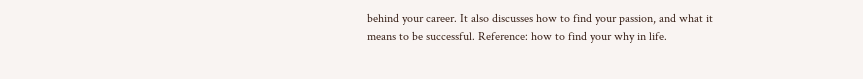behind your career. It also discusses how to find your passion, and what it means to be successful. Reference: how to find your why in life.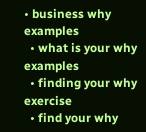• business why examples
  • what is your why examples
  • finding your why exercise
  • find your why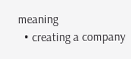meaning
  • creating a company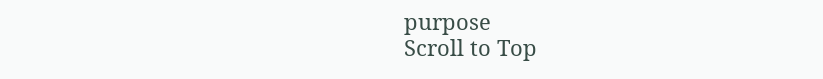purpose
Scroll to Top